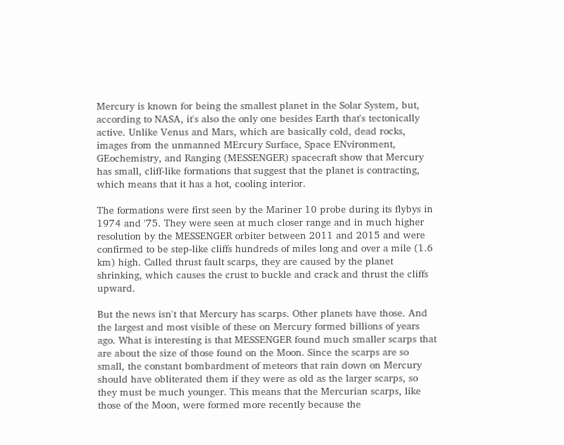Mercury is known for being the smallest planet in the Solar System, but, according to NASA, it's also the only one besides Earth that's tectonically active. Unlike Venus and Mars, which are basically cold, dead rocks, images from the unmanned MErcury Surface, Space ENvironment, GEochemistry, and Ranging (MESSENGER) spacecraft show that Mercury has small, cliff-like formations that suggest that the planet is contracting, which means that it has a hot, cooling interior.

The formations were first seen by the Mariner 10 probe during its flybys in 1974 and '75. They were seen at much closer range and in much higher resolution by the MESSENGER orbiter between 2011 and 2015 and were confirmed to be step-like cliffs hundreds of miles long and over a mile (1.6 km) high. Called thrust fault scarps, they are caused by the planet shrinking, which causes the crust to buckle and crack and thrust the cliffs upward.

But the news isn't that Mercury has scarps. Other planets have those. And the largest and most visible of these on Mercury formed billions of years ago. What is interesting is that MESSENGER found much smaller scarps that are about the size of those found on the Moon. Since the scarps are so small, the constant bombardment of meteors that rain down on Mercury should have obliterated them if they were as old as the larger scarps, so they must be much younger. This means that the Mercurian scarps, like those of the Moon, were formed more recently because the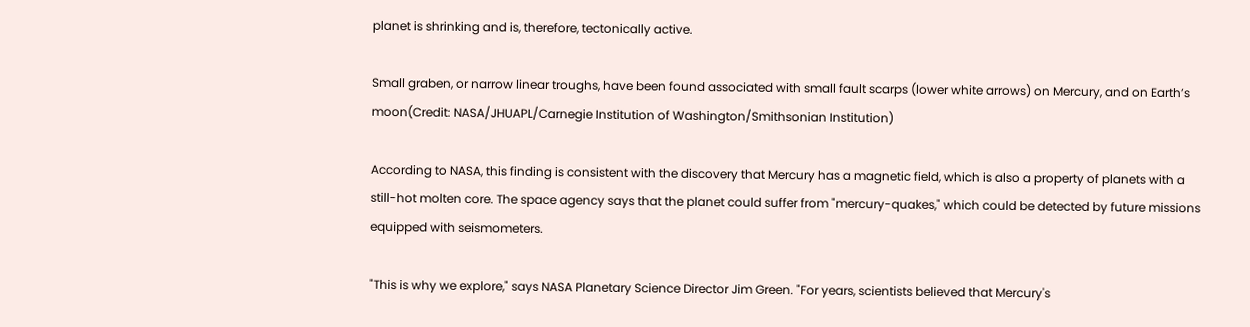planet is shrinking and is, therefore, tectonically active.

Small graben, or narrow linear troughs, have been found associated with small fault scarps (lower white arrows) on Mercury, and on Earth’s moon(Credit: NASA/JHUAPL/Carnegie Institution of Washington/Smithsonian Institution)

According to NASA, this finding is consistent with the discovery that Mercury has a magnetic field, which is also a property of planets with a still-hot molten core. The space agency says that the planet could suffer from "mercury-quakes," which could be detected by future missions equipped with seismometers.

"This is why we explore," says NASA Planetary Science Director Jim Green. "For years, scientists believed that Mercury's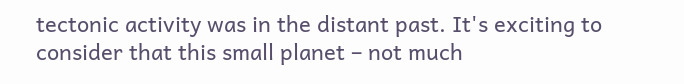tectonic activity was in the distant past. It's exciting to consider that this small planet – not much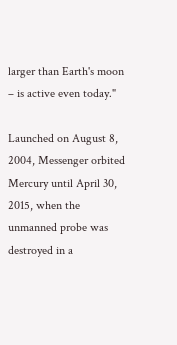larger than Earth's moon – is active even today."

Launched on August 8, 2004, Messenger orbited Mercury until April 30, 2015, when the unmanned probe was destroyed in a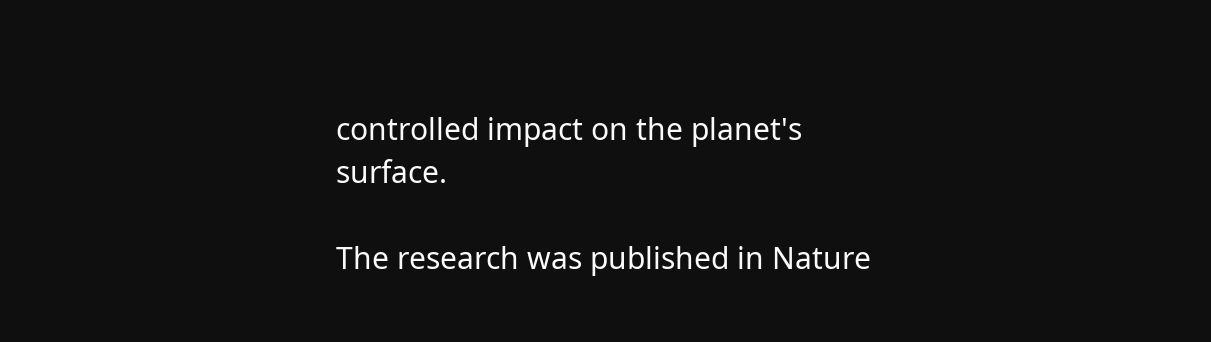controlled impact on the planet's surface.

The research was published in Nature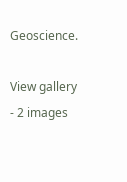Geoscience.

View gallery - 2 images